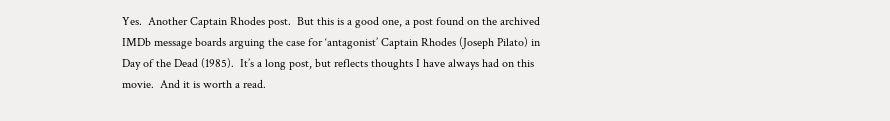Yes.  Another Captain Rhodes post.  But this is a good one, a post found on the archived IMDb message boards arguing the case for ‘antagonist’ Captain Rhodes (Joseph Pilato) in Day of the Dead (1985).  It’s a long post, but reflects thoughts I have always had on this movie.  And it is worth a read.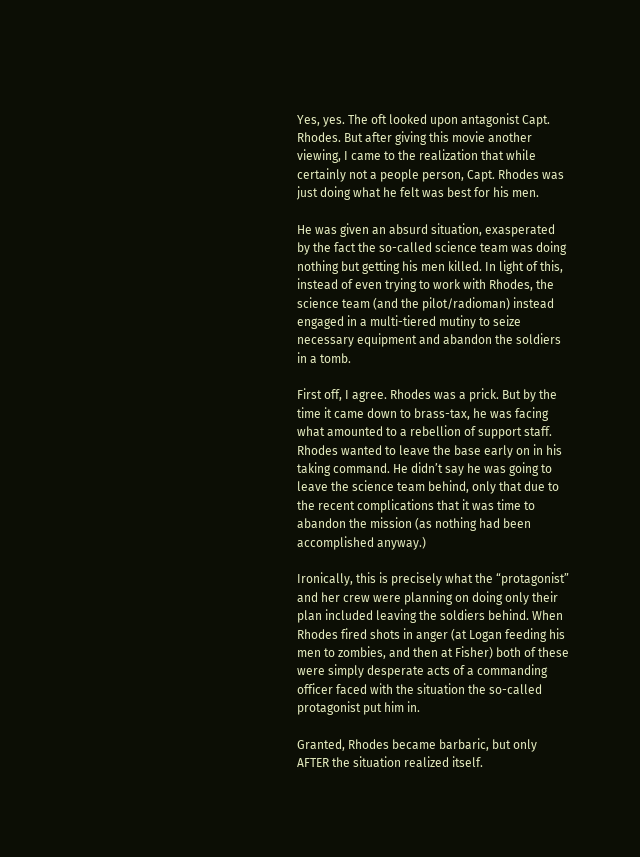Yes, yes. The oft looked upon antagonist Capt. Rhodes. But after giving this movie another viewing, I came to the realization that while certainly not a people person, Capt. Rhodes was just doing what he felt was best for his men.

He was given an absurd situation, exasperated by the fact the so-called science team was doing nothing but getting his men killed. In light of this, instead of even trying to work with Rhodes, the science team (and the pilot/radioman) instead engaged in a multi-tiered mutiny to seize necessary equipment and abandon the soldiers in a tomb.

First off, I agree. Rhodes was a prick. But by the time it came down to brass-tax, he was facing what amounted to a rebellion of support staff. Rhodes wanted to leave the base early on in his taking command. He didn’t say he was going to leave the science team behind, only that due to the recent complications that it was time to abandon the mission (as nothing had been accomplished anyway.)

Ironically, this is precisely what the “protagonist” and her crew were planning on doing only their plan included leaving the soldiers behind. When Rhodes fired shots in anger (at Logan feeding his men to zombies, and then at Fisher) both of these were simply desperate acts of a commanding officer faced with the situation the so-called protagonist put him in.

Granted, Rhodes became barbaric, but only AFTER the situation realized itself.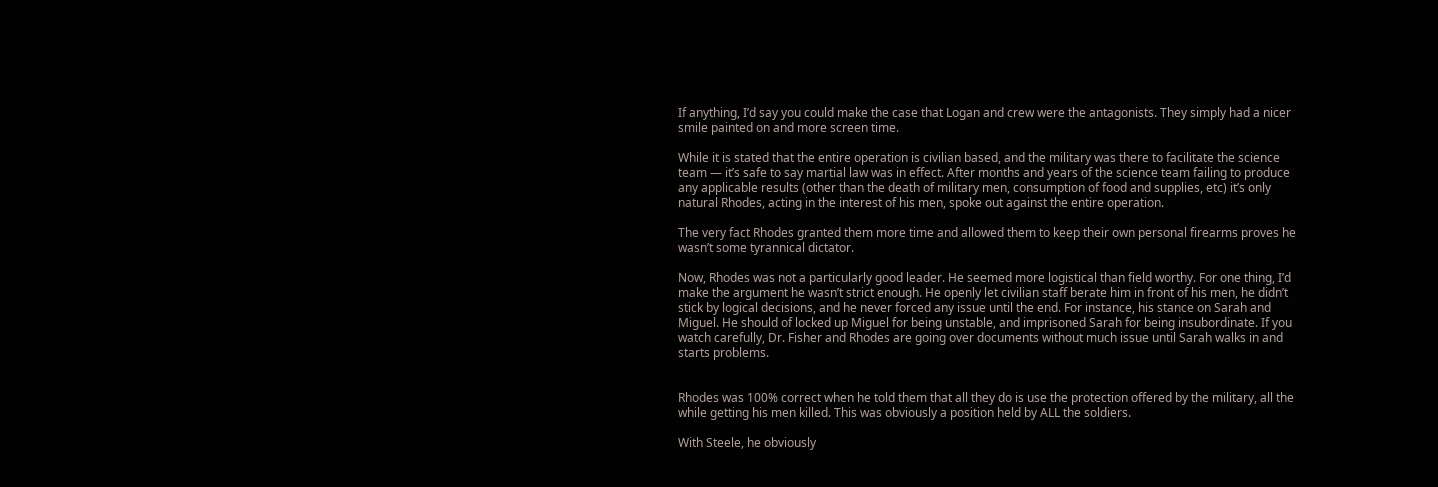If anything, I’d say you could make the case that Logan and crew were the antagonists. They simply had a nicer smile painted on and more screen time.

While it is stated that the entire operation is civilian based, and the military was there to facilitate the science team — it’s safe to say martial law was in effect. After months and years of the science team failing to produce any applicable results (other than the death of military men, consumption of food and supplies, etc) it’s only natural Rhodes, acting in the interest of his men, spoke out against the entire operation.

The very fact Rhodes granted them more time and allowed them to keep their own personal firearms proves he wasn’t some tyrannical dictator.

Now, Rhodes was not a particularly good leader. He seemed more logistical than field worthy. For one thing, I’d make the argument he wasn’t strict enough. He openly let civilian staff berate him in front of his men, he didn’t stick by logical decisions, and he never forced any issue until the end. For instance, his stance on Sarah and Miguel. He should of locked up Miguel for being unstable, and imprisoned Sarah for being insubordinate. If you watch carefully, Dr. Fisher and Rhodes are going over documents without much issue until Sarah walks in and starts problems.


Rhodes was 100% correct when he told them that all they do is use the protection offered by the military, all the while getting his men killed. This was obviously a position held by ALL the soldiers.

With Steele, he obviously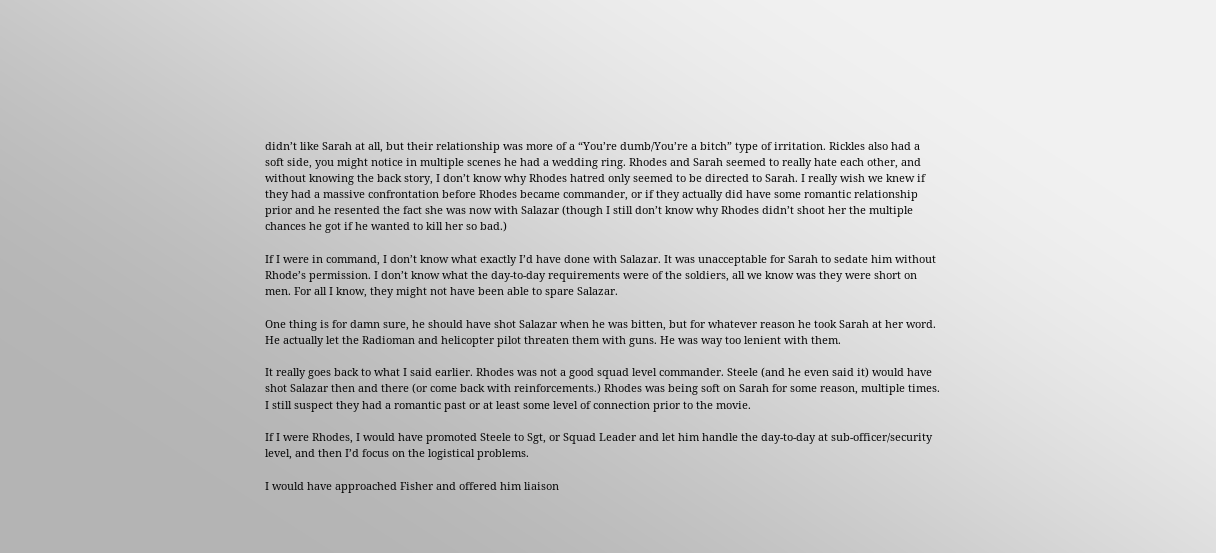didn’t like Sarah at all, but their relationship was more of a “You’re dumb/You’re a bitch” type of irritation. Rickles also had a soft side, you might notice in multiple scenes he had a wedding ring. Rhodes and Sarah seemed to really hate each other, and without knowing the back story, I don’t know why Rhodes hatred only seemed to be directed to Sarah. I really wish we knew if they had a massive confrontation before Rhodes became commander, or if they actually did have some romantic relationship prior and he resented the fact she was now with Salazar (though I still don’t know why Rhodes didn’t shoot her the multiple chances he got if he wanted to kill her so bad.)

If I were in command, I don’t know what exactly I’d have done with Salazar. It was unacceptable for Sarah to sedate him without Rhode’s permission. I don’t know what the day-to-day requirements were of the soldiers, all we know was they were short on men. For all I know, they might not have been able to spare Salazar.

One thing is for damn sure, he should have shot Salazar when he was bitten, but for whatever reason he took Sarah at her word. He actually let the Radioman and helicopter pilot threaten them with guns. He was way too lenient with them.

It really goes back to what I said earlier. Rhodes was not a good squad level commander. Steele (and he even said it) would have shot Salazar then and there (or come back with reinforcements.) Rhodes was being soft on Sarah for some reason, multiple times. I still suspect they had a romantic past or at least some level of connection prior to the movie.

If I were Rhodes, I would have promoted Steele to Sgt, or Squad Leader and let him handle the day-to-day at sub-officer/security level, and then I’d focus on the logistical problems.

I would have approached Fisher and offered him liaison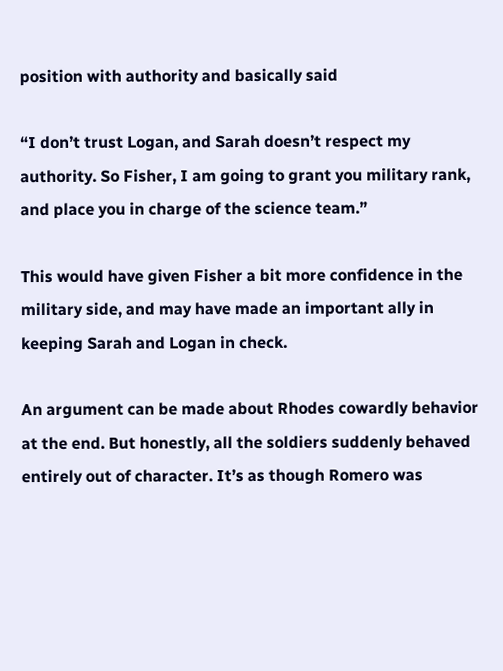position with authority and basically said

“I don’t trust Logan, and Sarah doesn’t respect my authority. So Fisher, I am going to grant you military rank, and place you in charge of the science team.”

This would have given Fisher a bit more confidence in the military side, and may have made an important ally in keeping Sarah and Logan in check.

An argument can be made about Rhodes cowardly behavior at the end. But honestly, all the soldiers suddenly behaved entirely out of character. It’s as though Romero was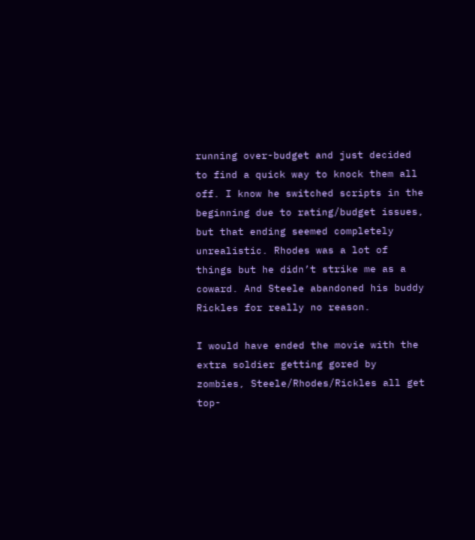running over-budget and just decided to find a quick way to knock them all off. I know he switched scripts in the beginning due to rating/budget issues, but that ending seemed completely unrealistic. Rhodes was a lot of things but he didn’t strike me as a coward. And Steele abandoned his buddy Rickles for really no reason.

I would have ended the movie with the extra soldier getting gored by zombies, Steele/Rhodes/Rickles all get top-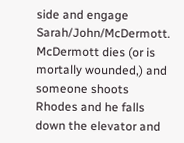side and engage Sarah/John/McDermott. McDermott dies (or is mortally wounded,) and someone shoots Rhodes and he falls down the elevator and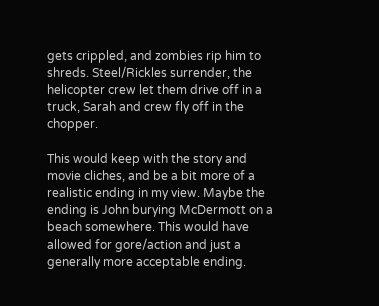gets crippled, and zombies rip him to shreds. Steel/Rickles surrender, the helicopter crew let them drive off in a truck, Sarah and crew fly off in the chopper.

This would keep with the story and movie cliches, and be a bit more of a realistic ending in my view. Maybe the ending is John burying McDermott on a beach somewhere. This would have allowed for gore/action and just a generally more acceptable ending.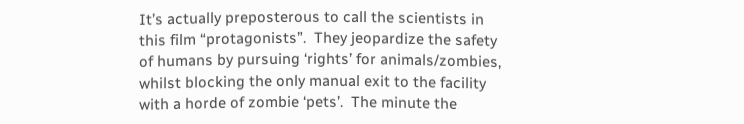It’s actually preposterous to call the scientists in this film “protagonists”.  They jeopardize the safety of humans by pursuing ‘rights’ for animals/zombies, whilst blocking the only manual exit to the facility with a horde of zombie ‘pets’.  The minute the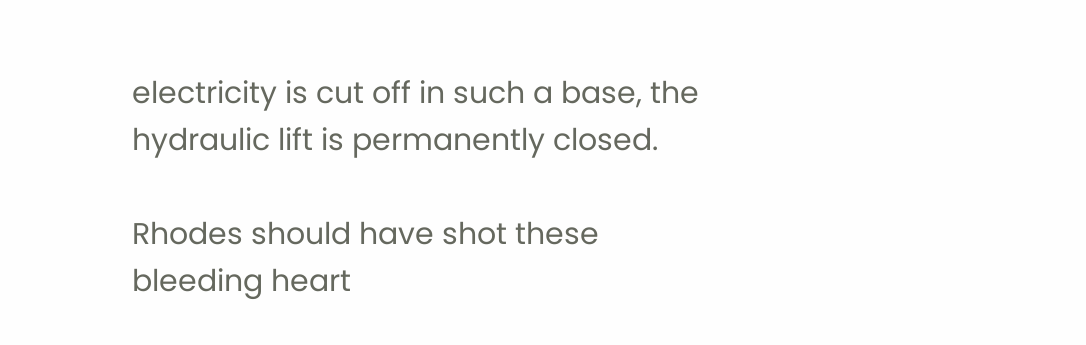electricity is cut off in such a base, the hydraulic lift is permanently closed.

Rhodes should have shot these bleeding heart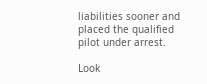liabilities sooner and placed the qualified pilot under arrest.

Look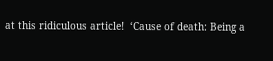at this ridiculous article!  ‘Cause of death: Being a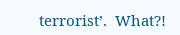terrorist’.  What?!